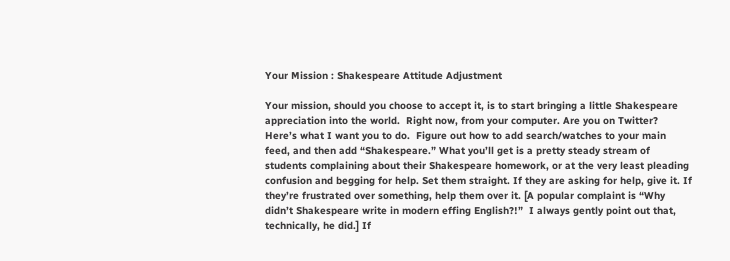Your Mission : Shakespeare Attitude Adjustment

Your mission, should you choose to accept it, is to start bringing a little Shakespeare appreciation into the world.  Right now, from your computer. Are you on Twitter?  Here’s what I want you to do.  Figure out how to add search/watches to your main feed, and then add “Shakespeare.” What you’ll get is a pretty steady stream of students complaining about their Shakespeare homework, or at the very least pleading confusion and begging for help. Set them straight. If they are asking for help, give it. If they’re frustrated over something, help them over it. [A popular complaint is “Why didn’t Shakespeare write in modern effing English?!”  I always gently point out that, technically, he did.] If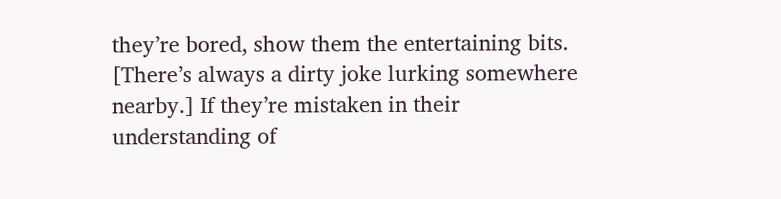they’re bored, show them the entertaining bits.  [There’s always a dirty joke lurking somewhere nearby.] If they’re mistaken in their understanding of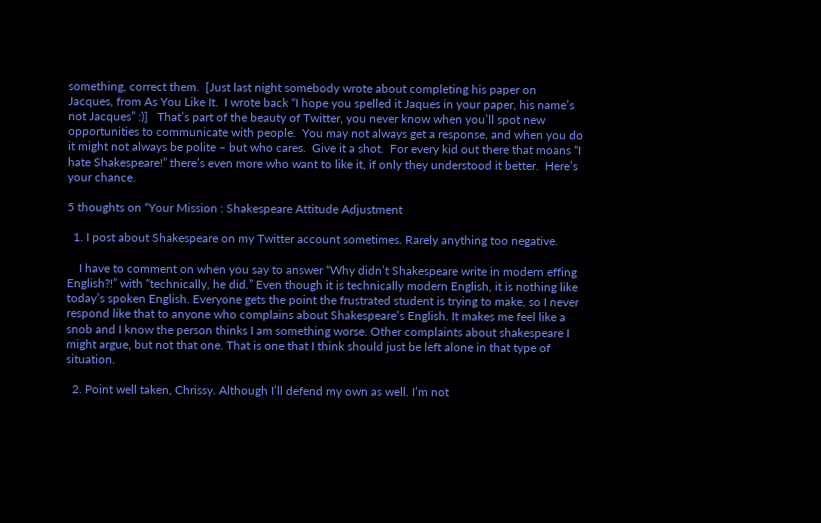something, correct them.  [Just last night somebody wrote about completing his paper on Jacques, from As You Like It.  I wrote back “I hope you spelled it Jaques in your paper, his name’s not Jacques” :)]   That’s part of the beauty of Twitter, you never know when you’ll spot new opportunities to communicate with people.  You may not always get a response, and when you do it might not always be polite – but who cares.  Give it a shot.  For every kid out there that moans “I hate Shakespeare!” there’s even more who want to like it, if only they understood it better.  Here’s your chance.

5 thoughts on “Your Mission : Shakespeare Attitude Adjustment

  1. I post about Shakespeare on my Twitter account sometimes. Rarely anything too negative.

    I have to comment on when you say to answer “Why didn’t Shakespeare write in modern effing English?!” with “technically, he did.” Even though it is technically modern English, it is nothing like today’s spoken English. Everyone gets the point the frustrated student is trying to make, so I never respond like that to anyone who complains about Shakespeare’s English. It makes me feel like a snob and I know the person thinks I am something worse. Other complaints about shakespeare I might argue, but not that one. That is one that I think should just be left alone in that type of situation.

  2. Point well taken, Chrissy. Although I’ll defend my own as well. I’m not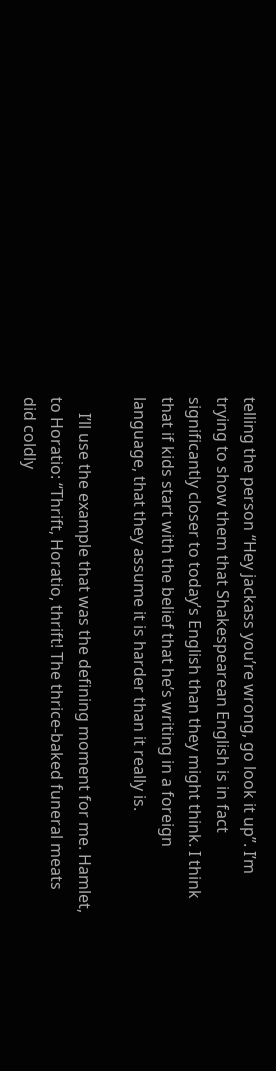telling the person “Hey jackass you’re wrong, go look it up”. I’m trying to show them that Shakespearean English is in fact significantly closer to today’s English than they might think. I think that if kids start with the belief that he’s writing in a foreign language, that they assume it is harder than it really is.

    I’ll use the example that was the defining moment for me. Hamlet, to Horatio: “Thrift, Horatio, thrift! The thrice-baked funeral meats did coldly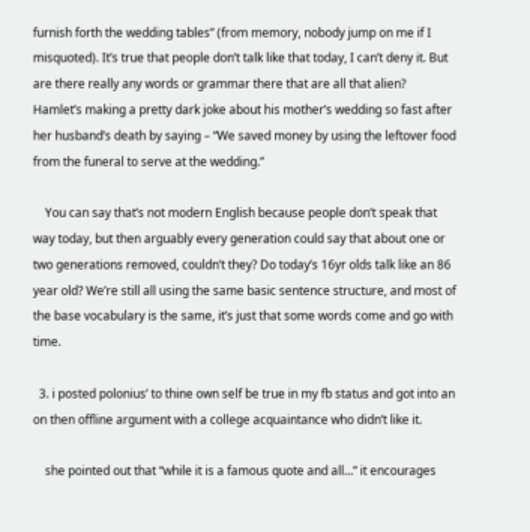furnish forth the wedding tables” (from memory, nobody jump on me if I misquoted). It’s true that people don’t talk like that today, I can’t deny it. But are there really any words or grammar there that are all that alien? Hamlet’s making a pretty dark joke about his mother’s wedding so fast after her husband’s death by saying – “We saved money by using the leftover food from the funeral to serve at the wedding.”

    You can say that’s not modern English because people don’t speak that way today, but then arguably every generation could say that about one or two generations removed, couldn’t they? Do today’s 16yr olds talk like an 86 year old? We’re still all using the same basic sentence structure, and most of the base vocabulary is the same, it’s just that some words come and go with time.

  3. i posted polonius’ to thine own self be true in my fb status and got into an on then offline argument with a college acquaintance who didn’t like it.

    she pointed out that “while it is a famous quote and all…” it encourages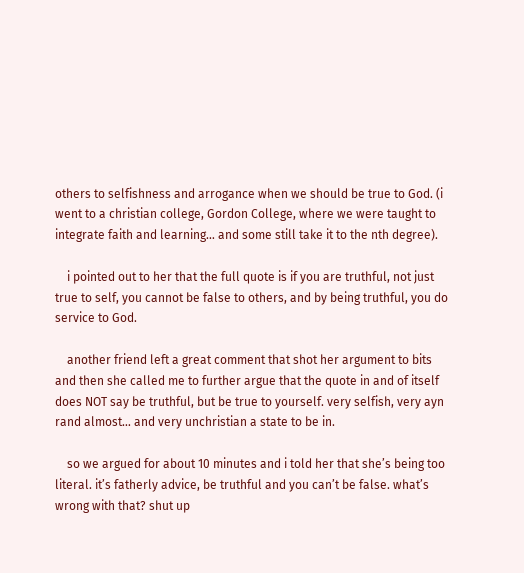others to selfishness and arrogance when we should be true to God. (i went to a christian college, Gordon College, where we were taught to integrate faith and learning… and some still take it to the nth degree).

    i pointed out to her that the full quote is if you are truthful, not just true to self, you cannot be false to others, and by being truthful, you do service to God.

    another friend left a great comment that shot her argument to bits and then she called me to further argue that the quote in and of itself does NOT say be truthful, but be true to yourself. very selfish, very ayn rand almost… and very unchristian a state to be in.

    so we argued for about 10 minutes and i told her that she’s being too literal. it’s fatherly advice, be truthful and you can’t be false. what’s wrong with that? shut up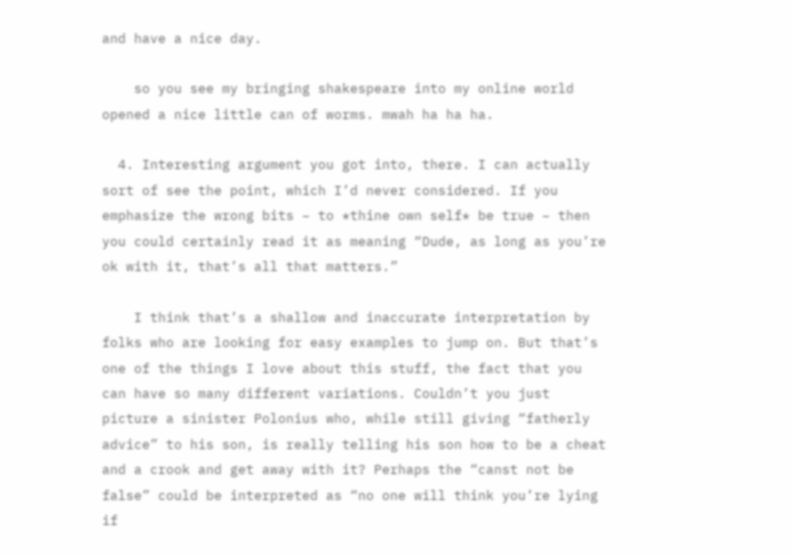and have a nice day.

    so you see my bringing shakespeare into my online world opened a nice little can of worms. mwah ha ha ha.

  4. Interesting argument you got into, there. I can actually sort of see the point, which I’d never considered. If you emphasize the wrong bits – to *thine own self* be true – then you could certainly read it as meaning “Dude, as long as you’re ok with it, that’s all that matters.”

    I think that’s a shallow and inaccurate interpretation by folks who are looking for easy examples to jump on. But that’s one of the things I love about this stuff, the fact that you can have so many different variations. Couldn’t you just picture a sinister Polonius who, while still giving “fatherly advice” to his son, is really telling his son how to be a cheat and a crook and get away with it? Perhaps the “canst not be false” could be interpreted as “no one will think you’re lying if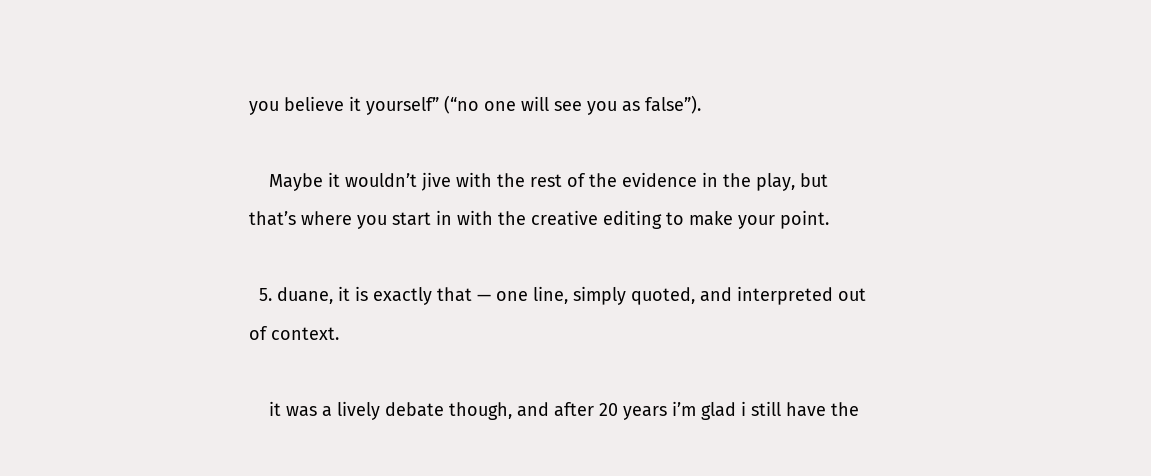you believe it yourself” (“no one will see you as false”).

    Maybe it wouldn’t jive with the rest of the evidence in the play, but that’s where you start in with the creative editing to make your point.

  5. duane, it is exactly that — one line, simply quoted, and interpreted out of context.

    it was a lively debate though, and after 20 years i’m glad i still have the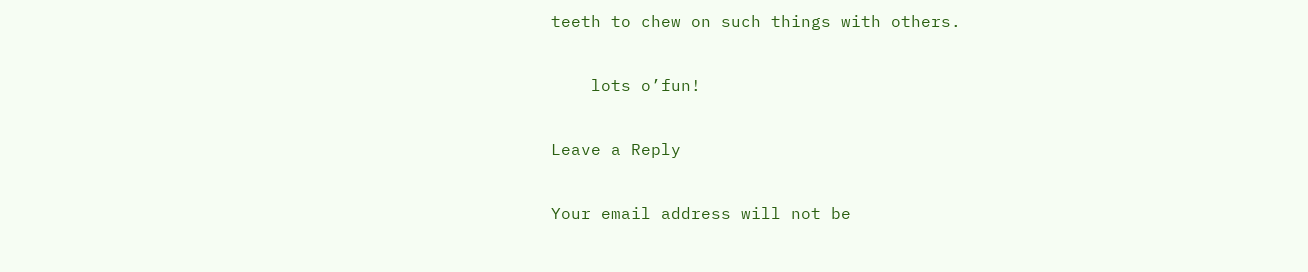teeth to chew on such things with others.

    lots o’fun!

Leave a Reply

Your email address will not be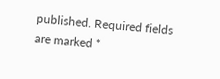published. Required fields are marked *